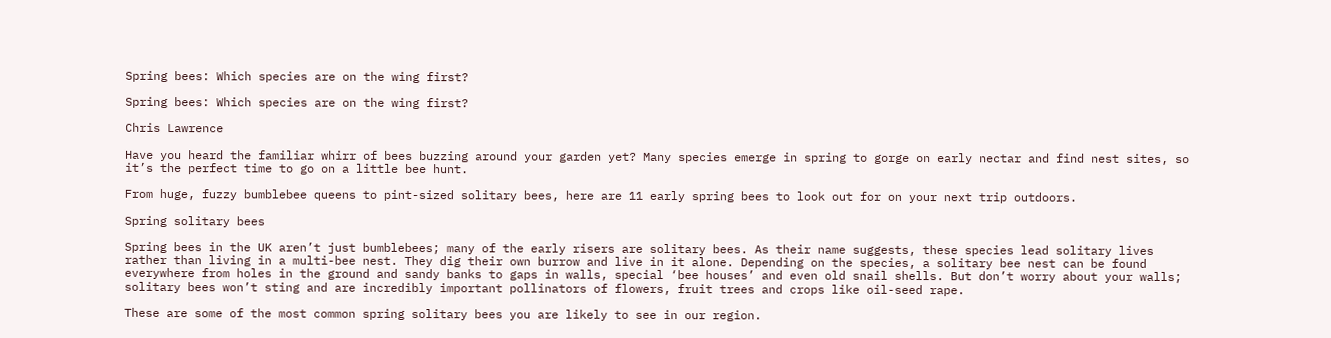Spring bees: Which species are on the wing first?

Spring bees: Which species are on the wing first?

Chris Lawrence

Have you heard the familiar whirr of bees buzzing around your garden yet? Many species emerge in spring to gorge on early nectar and find nest sites, so it’s the perfect time to go on a little bee hunt.

From huge, fuzzy bumblebee queens to pint-sized solitary bees, here are 11 early spring bees to look out for on your next trip outdoors.

Spring solitary bees

Spring bees in the UK aren’t just bumblebees; many of the early risers are solitary bees. As their name suggests, these species lead solitary lives rather than living in a multi-bee nest. They dig their own burrow and live in it alone. Depending on the species, a solitary bee nest can be found everywhere from holes in the ground and sandy banks to gaps in walls, special ‘bee houses’ and even old snail shells. But don’t worry about your walls; solitary bees won’t sting and are incredibly important pollinators of flowers, fruit trees and crops like oil-seed rape.

These are some of the most common spring solitary bees you are likely to see in our region.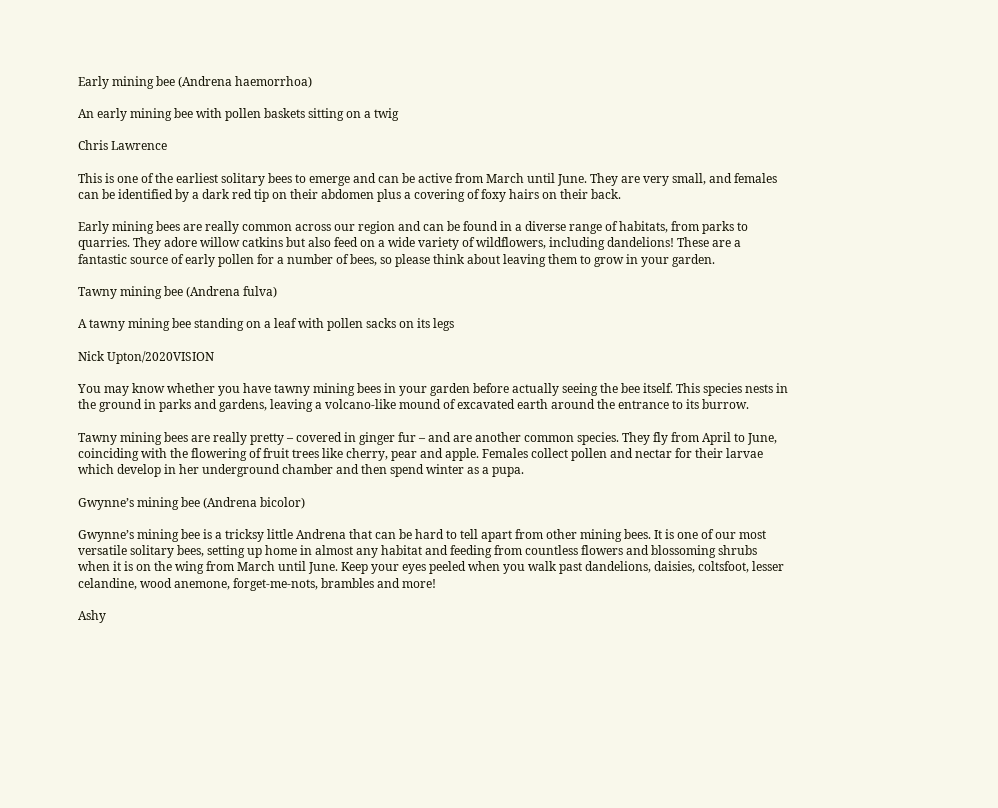Early mining bee (Andrena haemorrhoa)

An early mining bee with pollen baskets sitting on a twig

Chris Lawrence

This is one of the earliest solitary bees to emerge and can be active from March until June. They are very small, and females can be identified by a dark red tip on their abdomen plus a covering of foxy hairs on their back.

Early mining bees are really common across our region and can be found in a diverse range of habitats, from parks to quarries. They adore willow catkins but also feed on a wide variety of wildflowers, including dandelions! These are a fantastic source of early pollen for a number of bees, so please think about leaving them to grow in your garden.

Tawny mining bee (Andrena fulva)

A tawny mining bee standing on a leaf with pollen sacks on its legs

Nick Upton/2020VISION

You may know whether you have tawny mining bees in your garden before actually seeing the bee itself. This species nests in the ground in parks and gardens, leaving a volcano-like mound of excavated earth around the entrance to its burrow.

Tawny mining bees are really pretty – covered in ginger fur – and are another common species. They fly from April to June, coinciding with the flowering of fruit trees like cherry, pear and apple. Females collect pollen and nectar for their larvae which develop in her underground chamber and then spend winter as a pupa.

Gwynne’s mining bee (Andrena bicolor)

Gwynne’s mining bee is a tricksy little Andrena that can be hard to tell apart from other mining bees. It is one of our most versatile solitary bees, setting up home in almost any habitat and feeding from countless flowers and blossoming shrubs when it is on the wing from March until June. Keep your eyes peeled when you walk past dandelions, daisies, coltsfoot, lesser celandine, wood anemone, forget-me-nots, brambles and more!

Ashy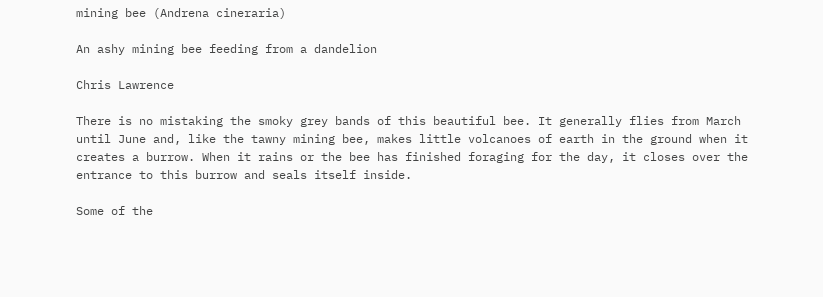mining bee (Andrena cineraria)

An ashy mining bee feeding from a dandelion

Chris Lawrence

There is no mistaking the smoky grey bands of this beautiful bee. It generally flies from March until June and, like the tawny mining bee, makes little volcanoes of earth in the ground when it creates a burrow. When it rains or the bee has finished foraging for the day, it closes over the entrance to this burrow and seals itself inside.

Some of the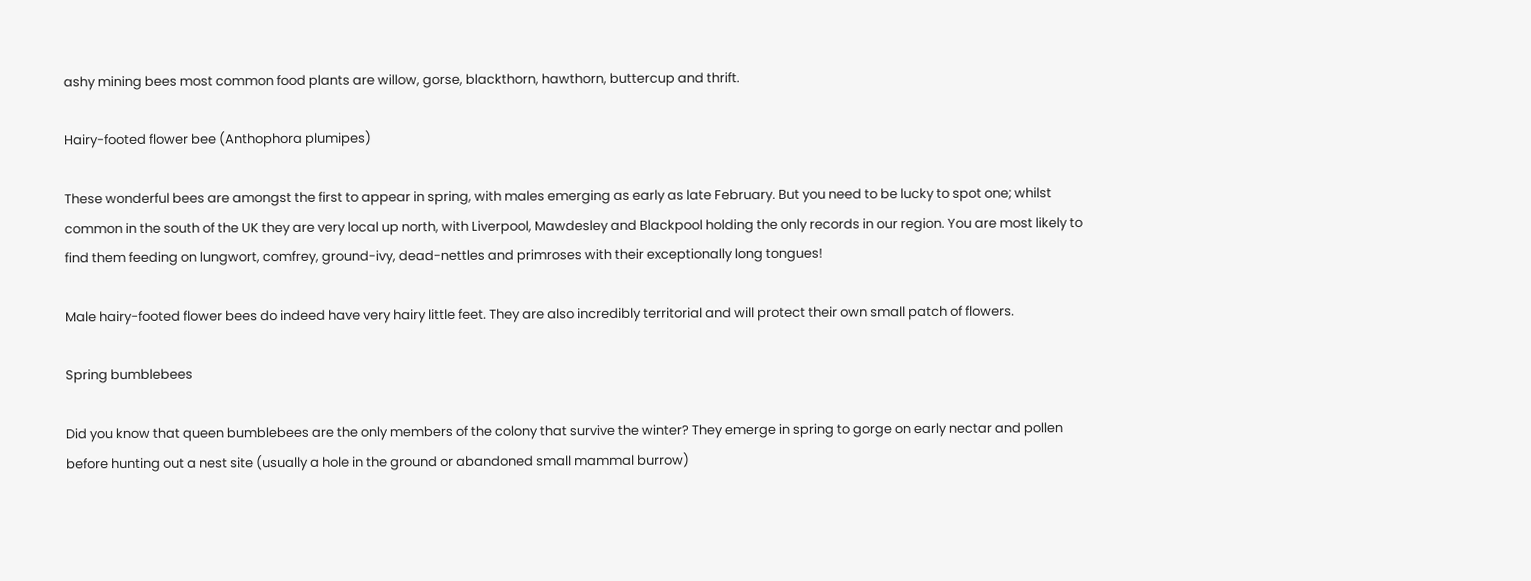ashy mining bees most common food plants are willow, gorse, blackthorn, hawthorn, buttercup and thrift.

Hairy-footed flower bee (Anthophora plumipes)

These wonderful bees are amongst the first to appear in spring, with males emerging as early as late February. But you need to be lucky to spot one; whilst common in the south of the UK they are very local up north, with Liverpool, Mawdesley and Blackpool holding the only records in our region. You are most likely to find them feeding on lungwort, comfrey, ground-ivy, dead-nettles and primroses with their exceptionally long tongues!

Male hairy-footed flower bees do indeed have very hairy little feet. They are also incredibly territorial and will protect their own small patch of flowers.

Spring bumblebees

Did you know that queen bumblebees are the only members of the colony that survive the winter? They emerge in spring to gorge on early nectar and pollen before hunting out a nest site (usually a hole in the ground or abandoned small mammal burrow)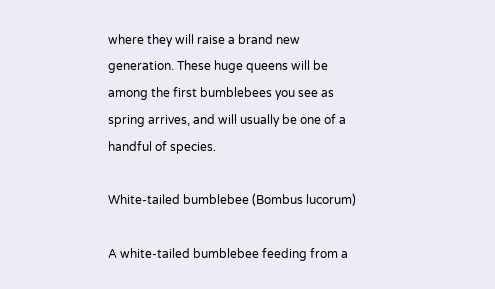where they will raise a brand new generation. These huge queens will be among the first bumblebees you see as spring arrives, and will usually be one of a handful of species.

White-tailed bumblebee (Bombus lucorum)

A white-tailed bumblebee feeding from a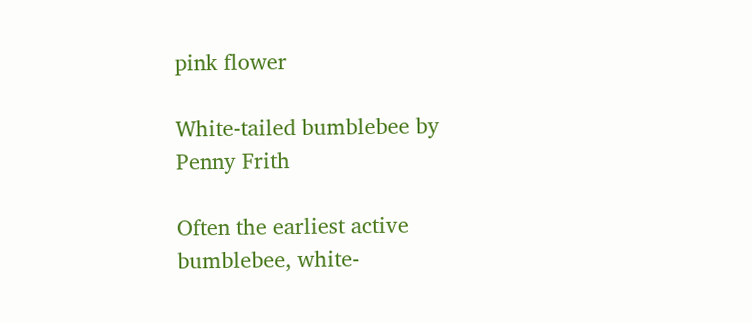pink flower

White-tailed bumblebee by Penny Frith

Often the earliest active bumblebee, white-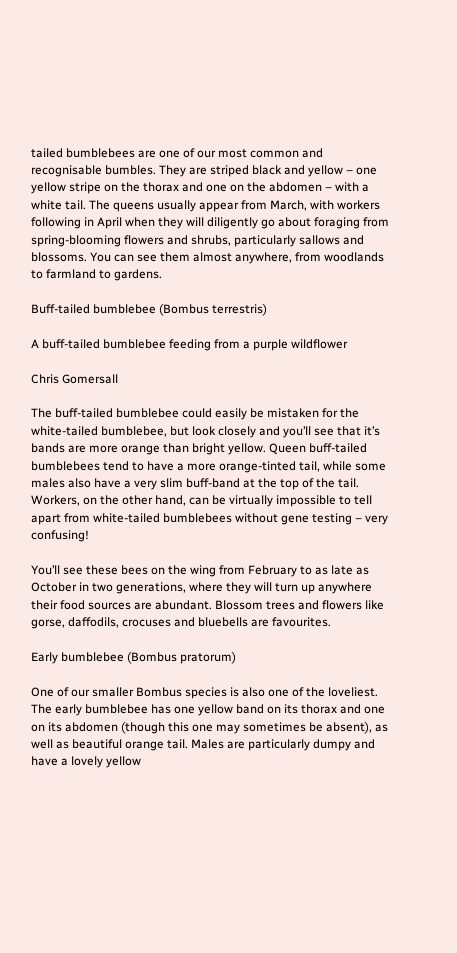tailed bumblebees are one of our most common and recognisable bumbles. They are striped black and yellow – one yellow stripe on the thorax and one on the abdomen – with a white tail. The queens usually appear from March, with workers following in April when they will diligently go about foraging from spring-blooming flowers and shrubs, particularly sallows and blossoms. You can see them almost anywhere, from woodlands to farmland to gardens.

Buff-tailed bumblebee (Bombus terrestris)

A buff-tailed bumblebee feeding from a purple wildflower

Chris Gomersall

The buff-tailed bumblebee could easily be mistaken for the white-tailed bumblebee, but look closely and you’ll see that it’s bands are more orange than bright yellow. Queen buff-tailed bumblebees tend to have a more orange-tinted tail, while some males also have a very slim buff-band at the top of the tail. Workers, on the other hand, can be virtually impossible to tell apart from white-tailed bumblebees without gene testing – very confusing!

You’ll see these bees on the wing from February to as late as October in two generations, where they will turn up anywhere their food sources are abundant. Blossom trees and flowers like gorse, daffodils, crocuses and bluebells are favourites.

Early bumblebee (Bombus pratorum)

One of our smaller Bombus species is also one of the loveliest. The early bumblebee has one yellow band on its thorax and one on its abdomen (though this one may sometimes be absent), as well as beautiful orange tail. Males are particularly dumpy and have a lovely yellow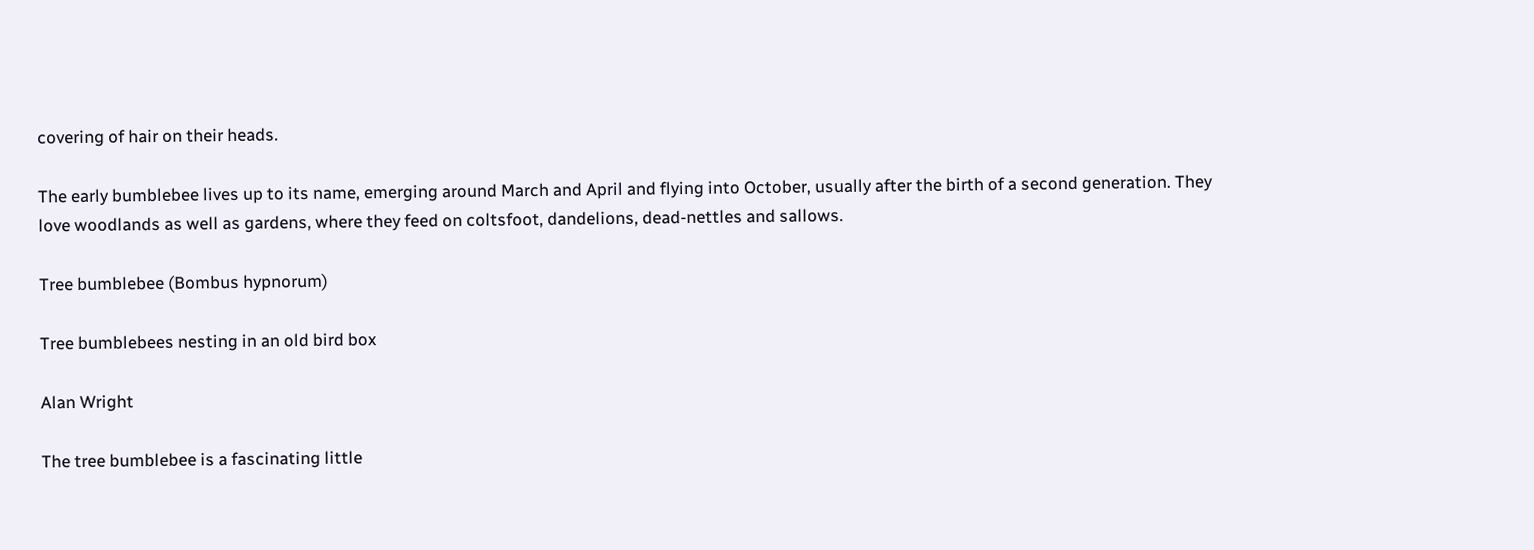covering of hair on their heads.

The early bumblebee lives up to its name, emerging around March and April and flying into October, usually after the birth of a second generation. They love woodlands as well as gardens, where they feed on coltsfoot, dandelions, dead-nettles and sallows.

Tree bumblebee (Bombus hypnorum)

Tree bumblebees nesting in an old bird box

Alan Wright

The tree bumblebee is a fascinating little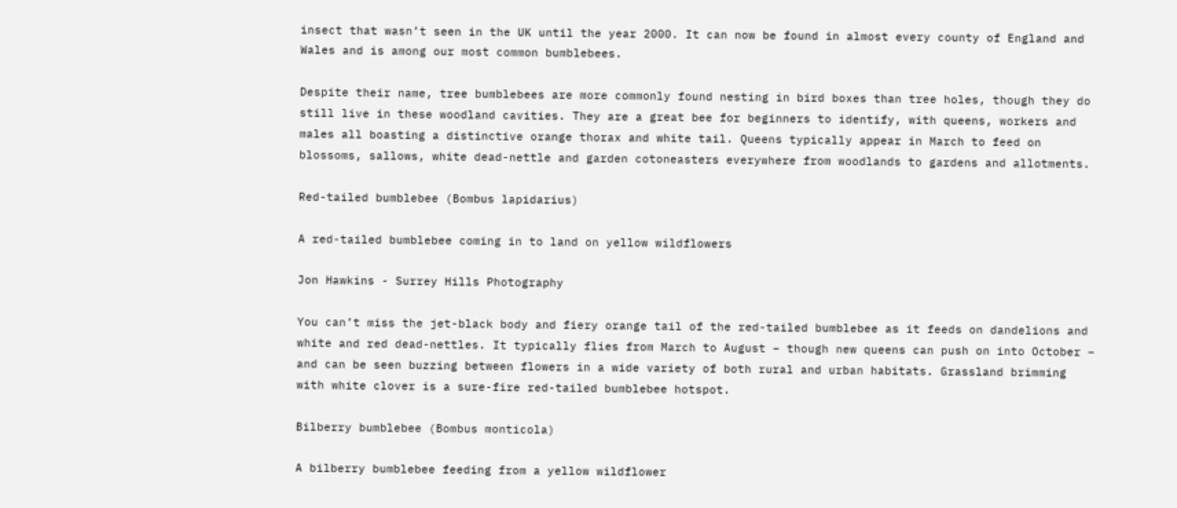insect that wasn’t seen in the UK until the year 2000. It can now be found in almost every county of England and Wales and is among our most common bumblebees.

Despite their name, tree bumblebees are more commonly found nesting in bird boxes than tree holes, though they do still live in these woodland cavities. They are a great bee for beginners to identify, with queens, workers and males all boasting a distinctive orange thorax and white tail. Queens typically appear in March to feed on blossoms, sallows, white dead-nettle and garden cotoneasters everywhere from woodlands to gardens and allotments.

Red-tailed bumblebee (Bombus lapidarius)

A red-tailed bumblebee coming in to land on yellow wildflowers

Jon Hawkins - Surrey Hills Photography

You can’t miss the jet-black body and fiery orange tail of the red-tailed bumblebee as it feeds on dandelions and white and red dead-nettles. It typically flies from March to August – though new queens can push on into October – and can be seen buzzing between flowers in a wide variety of both rural and urban habitats. Grassland brimming with white clover is a sure-fire red-tailed bumblebee hotspot.

Bilberry bumblebee (Bombus monticola)

A bilberry bumblebee feeding from a yellow wildflower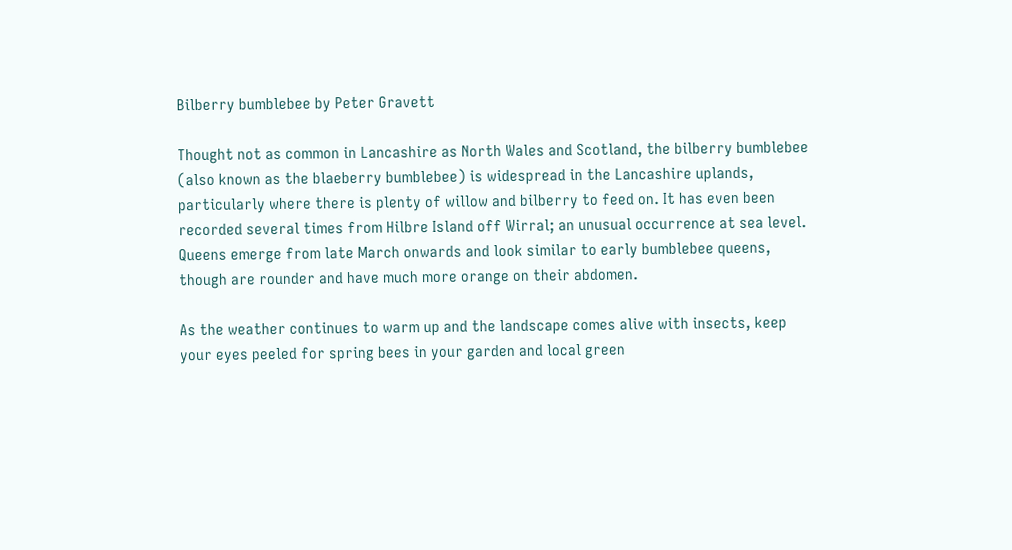Bilberry bumblebee by Peter Gravett

Thought not as common in Lancashire as North Wales and Scotland, the bilberry bumblebee (also known as the blaeberry bumblebee) is widespread in the Lancashire uplands, particularly where there is plenty of willow and bilberry to feed on. It has even been recorded several times from Hilbre Island off Wirral; an unusual occurrence at sea level. Queens emerge from late March onwards and look similar to early bumblebee queens, though are rounder and have much more orange on their abdomen.

As the weather continues to warm up and the landscape comes alive with insects, keep your eyes peeled for spring bees in your garden and local green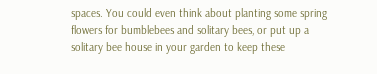spaces. You could even think about planting some spring flowers for bumblebees and solitary bees, or put up a solitary bee house in your garden to keep these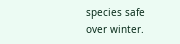species safe over winter.